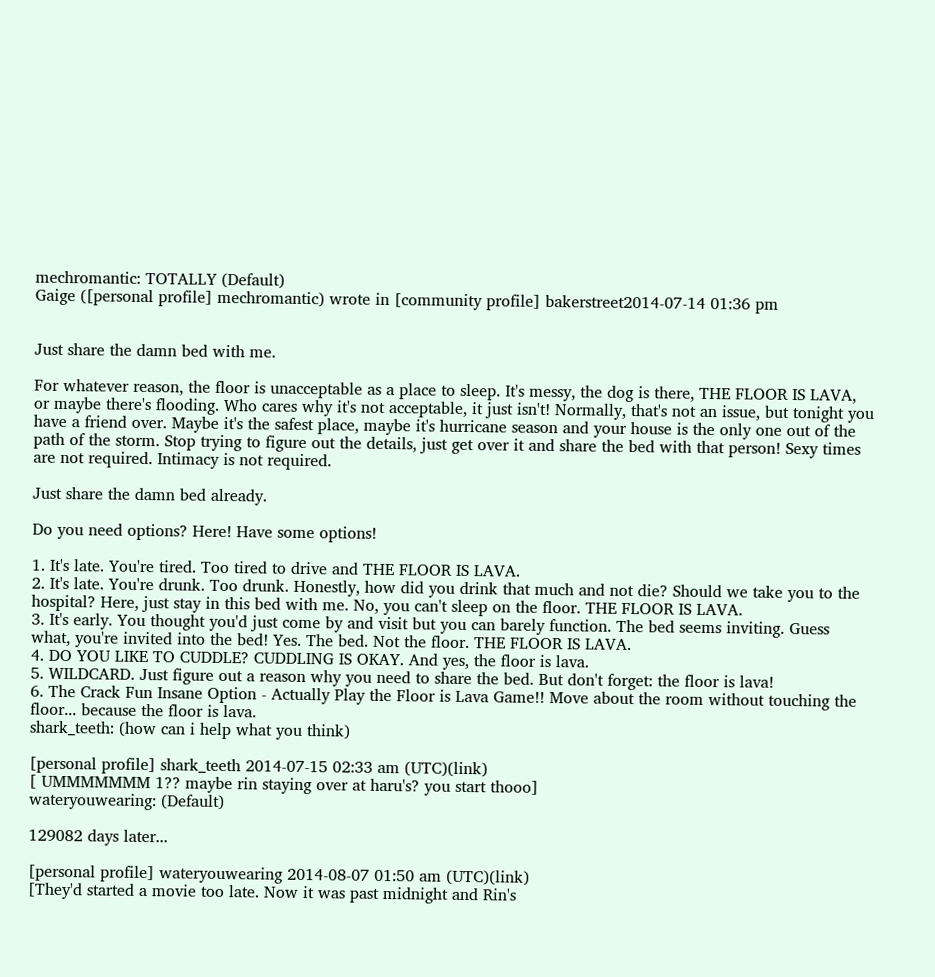mechromantic: TOTALLY (Default)
Gaige ([personal profile] mechromantic) wrote in [community profile] bakerstreet2014-07-14 01:36 pm


Just share the damn bed with me.

For whatever reason, the floor is unacceptable as a place to sleep. It's messy, the dog is there, THE FLOOR IS LAVA, or maybe there's flooding. Who cares why it's not acceptable, it just isn't! Normally, that's not an issue, but tonight you have a friend over. Maybe it's the safest place, maybe it's hurricane season and your house is the only one out of the path of the storm. Stop trying to figure out the details, just get over it and share the bed with that person! Sexy times are not required. Intimacy is not required.

Just share the damn bed already.

Do you need options? Here! Have some options!

1. It's late. You're tired. Too tired to drive and THE FLOOR IS LAVA.
2. It's late. You're drunk. Too drunk. Honestly, how did you drink that much and not die? Should we take you to the hospital? Here, just stay in this bed with me. No, you can't sleep on the floor. THE FLOOR IS LAVA.
3. It's early. You thought you'd just come by and visit but you can barely function. The bed seems inviting. Guess what, you're invited into the bed! Yes. The bed. Not the floor. THE FLOOR IS LAVA.
4. DO YOU LIKE TO CUDDLE? CUDDLING IS OKAY. And yes, the floor is lava.
5. WILDCARD. Just figure out a reason why you need to share the bed. But don't forget: the floor is lava!
6. The Crack Fun Insane Option - Actually Play the Floor is Lava Game!! Move about the room without touching the floor... because the floor is lava.
shark_teeth: (how can i help what you think)

[personal profile] shark_teeth 2014-07-15 02:33 am (UTC)(link)
[ UMMMMMMM 1?? maybe rin staying over at haru's? you start thooo]
wateryouwearing: (Default)

129082 days later...

[personal profile] wateryouwearing 2014-08-07 01:50 am (UTC)(link)
[They'd started a movie too late. Now it was past midnight and Rin's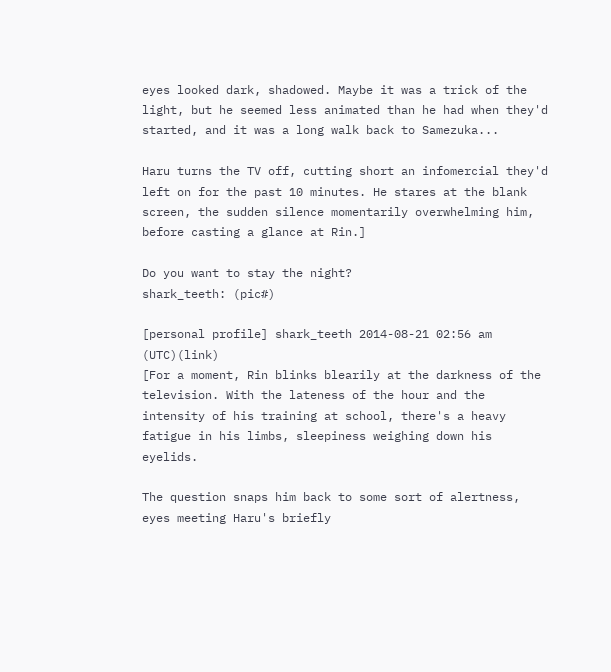eyes looked dark, shadowed. Maybe it was a trick of the light, but he seemed less animated than he had when they'd started, and it was a long walk back to Samezuka...

Haru turns the TV off, cutting short an infomercial they'd left on for the past 10 minutes. He stares at the blank screen, the sudden silence momentarily overwhelming him, before casting a glance at Rin.]

Do you want to stay the night?
shark_teeth: (pic#)

[personal profile] shark_teeth 2014-08-21 02:56 am (UTC)(link)
[For a moment, Rin blinks blearily at the darkness of the television. With the lateness of the hour and the intensity of his training at school, there's a heavy fatigue in his limbs, sleepiness weighing down his eyelids.

The question snaps him back to some sort of alertness, eyes meeting Haru's briefly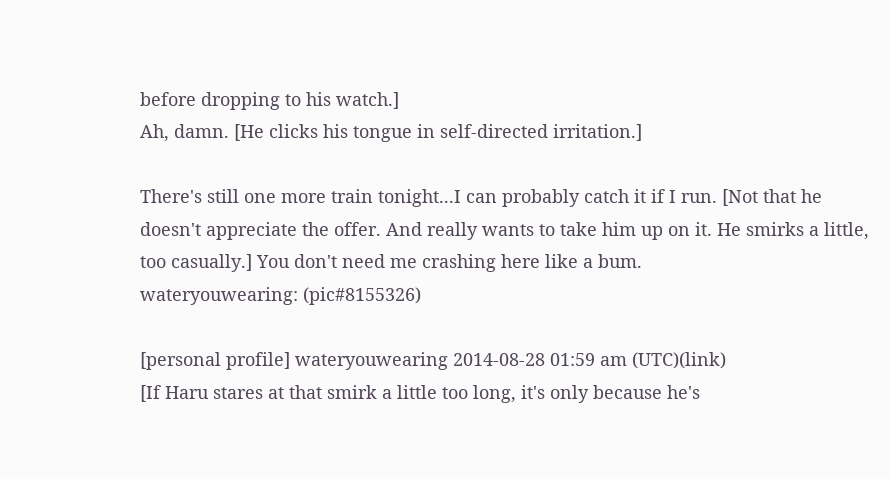before dropping to his watch.]
Ah, damn. [He clicks his tongue in self-directed irritation.]

There's still one more train tonight...I can probably catch it if I run. [Not that he doesn't appreciate the offer. And really wants to take him up on it. He smirks a little, too casually.] You don't need me crashing here like a bum.
wateryouwearing: (pic#8155326)

[personal profile] wateryouwearing 2014-08-28 01:59 am (UTC)(link)
[If Haru stares at that smirk a little too long, it's only because he's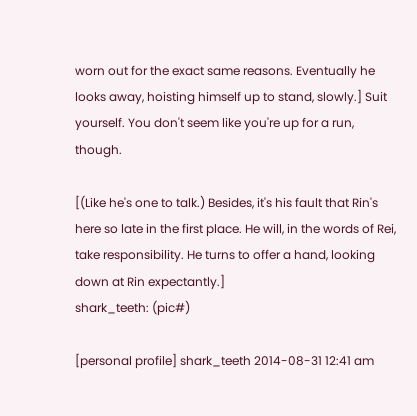worn out for the exact same reasons. Eventually he looks away, hoisting himself up to stand, slowly.] Suit yourself. You don't seem like you're up for a run, though.

[(Like he's one to talk.) Besides, it's his fault that Rin's here so late in the first place. He will, in the words of Rei, take responsibility. He turns to offer a hand, looking down at Rin expectantly.]
shark_teeth: (pic#)

[personal profile] shark_teeth 2014-08-31 12:41 am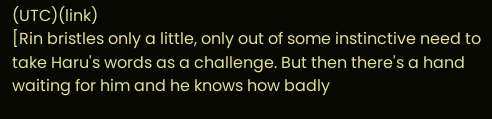(UTC)(link)
[Rin bristles only a little, only out of some instinctive need to take Haru's words as a challenge. But then there's a hand waiting for him and he knows how badly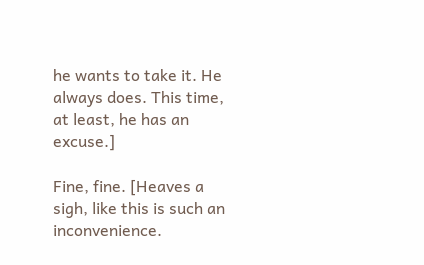he wants to take it. He always does. This time, at least, he has an excuse.]

Fine, fine. [Heaves a sigh, like this is such an inconvenience.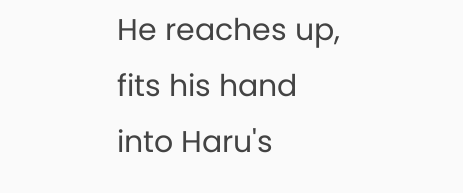He reaches up, fits his hand into Haru's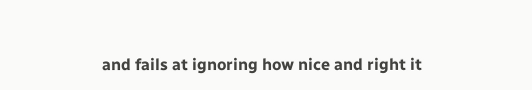and fails at ignoring how nice and right it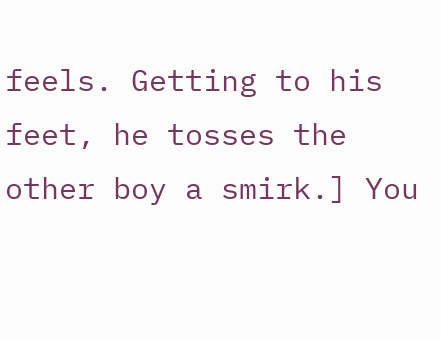feels. Getting to his feet, he tosses the other boy a smirk.] You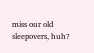miss our old sleepovers, huh?